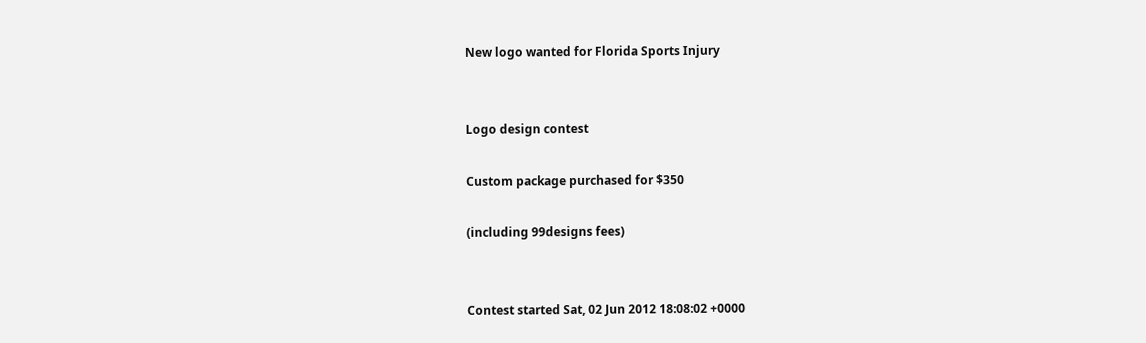New logo wanted for Florida Sports Injury


Logo design contest

Custom package purchased for $350

(including 99designs fees)


Contest started Sat, 02 Jun 2012 18:08:02 +0000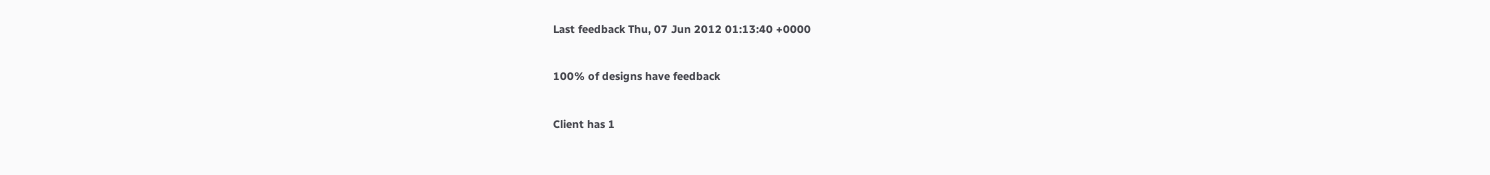Last feedback Thu, 07 Jun 2012 01:13:40 +0000

100% of designs have feedback

Client has 1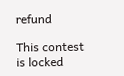refund

This contest is locked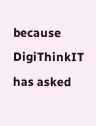because DigiThinkIT has asked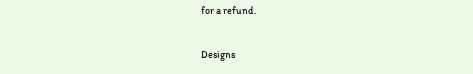for a refund.

Designs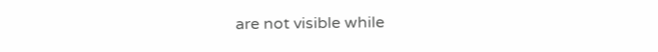are not visible while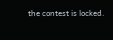the contest is locked.